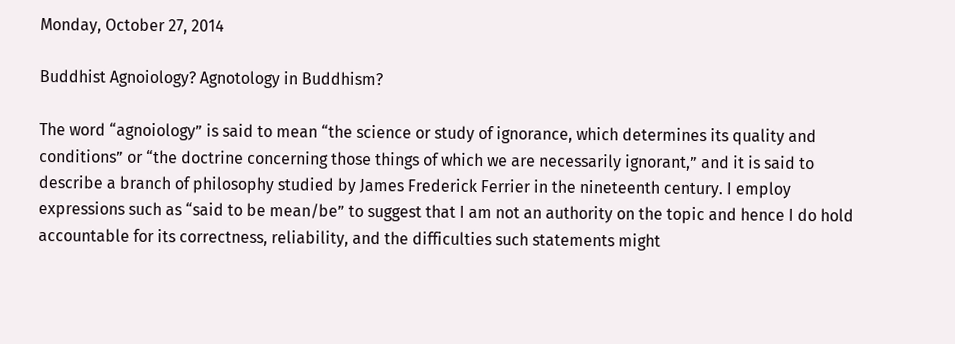Monday, October 27, 2014

Buddhist Agnoiology? Agnotology in Buddhism?

The word “agnoiology” is said to mean “the science or study of ignorance, which determines its quality and conditions” or “the doctrine concerning those things of which we are necessarily ignorant,” and it is said to describe a branch of philosophy studied by James Frederick Ferrier in the nineteenth century. I employ expressions such as “said to be mean/be” to suggest that I am not an authority on the topic and hence I do hold accountable for its correctness, reliability, and the difficulties such statements might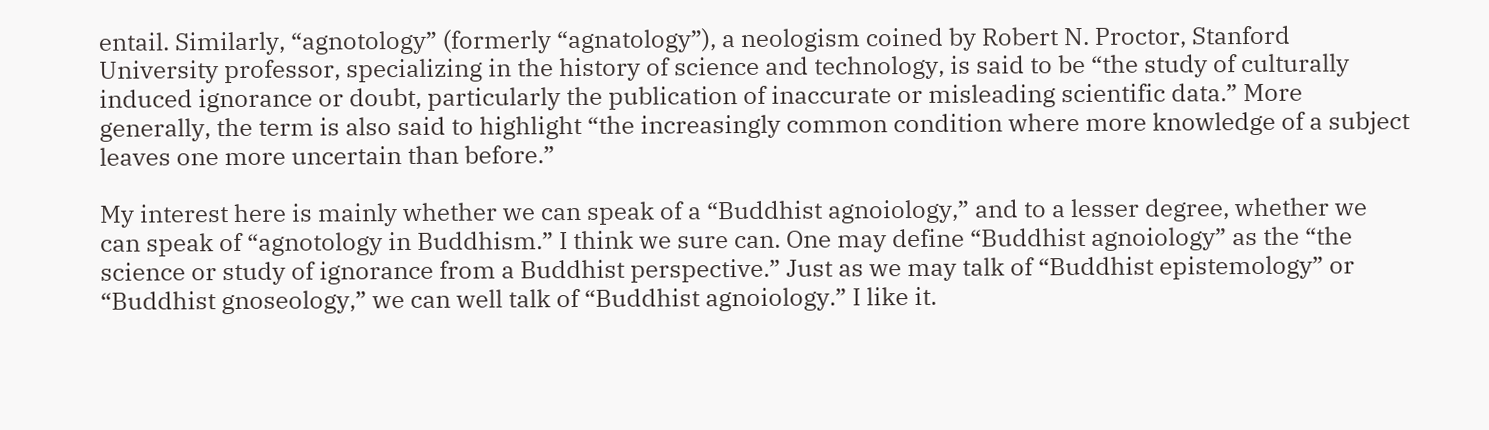entail. Similarly, “agnotology” (formerly “agnatology”), a neologism coined by Robert N. Proctor, Stanford University professor, specializing in the history of science and technology, is said to be “the study of culturally induced ignorance or doubt, particularly the publication of inaccurate or misleading scientific data.” More generally, the term is also said to highlight “the increasingly common condition where more knowledge of a subject leaves one more uncertain than before.”

My interest here is mainly whether we can speak of a “Buddhist agnoiology,” and to a lesser degree, whether we can speak of “agnotology in Buddhism.” I think we sure can. One may define “Buddhist agnoiology” as the “the science or study of ignorance from a Buddhist perspective.” Just as we may talk of “Buddhist epistemology” or “Buddhist gnoseology,” we can well talk of “Buddhist agnoiology.” I like it.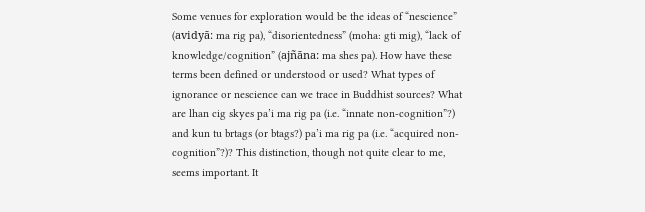Some venues for exploration would be the ideas of “nescience” (avidyā: ma rig pa), “disorientedness” (moha: gti mig), “lack of knowledge/cognition” (ajñāna: ma shes pa). How have these terms been defined or understood or used? What types of ignorance or nescience can we trace in Buddhist sources? What are lhan cig skyes pa’i ma rig pa (i.e. “innate non-cognition”?) and kun tu brtags (or btags?) pa’i ma rig pa (i.e. “acquired non-cognition”?)? This distinction, though not quite clear to me, seems important. It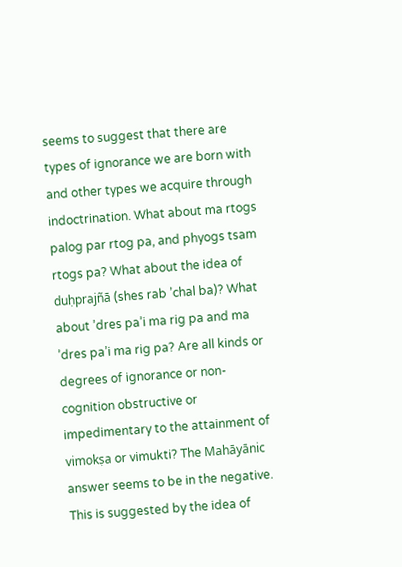seems to suggest that there are types of ignorance we are born with and other types we acquire through indoctrination. What about ma rtogs palog par rtog pa, and phyogs tsam rtogs pa? What about the idea of duḥprajñā (shes rab ’chal ba)? What about ’dres pa’i ma rig pa and ma ’dres pa’i ma rig pa? Are all kinds or degrees of ignorance or non-cognition obstructive or impedimentary to the attainment of vimokṣa or vimukti? The Mahāyānic answer seems to be in the negative. This is suggested by the idea of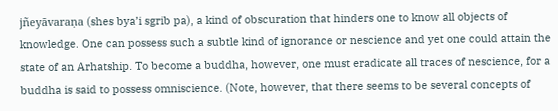jñeyāvaraṇa (shes bya’i sgrib pa), a kind of obscuration that hinders one to know all objects of knowledge. One can possess such a subtle kind of ignorance or nescience and yet one could attain the state of an Arhatship. To become a buddha, however, one must eradicate all traces of nescience, for a buddha is said to possess omniscience. (Note, however, that there seems to be several concepts of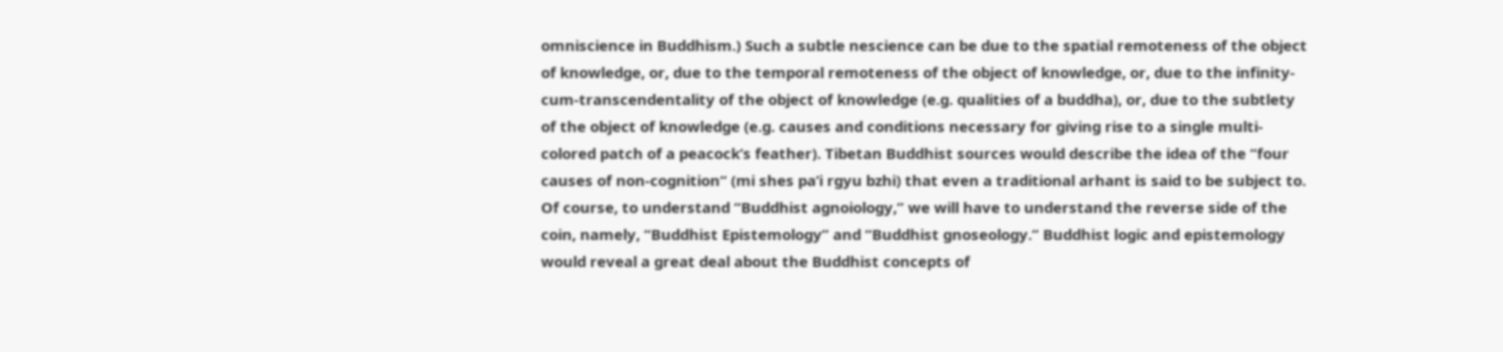omniscience in Buddhism.) Such a subtle nescience can be due to the spatial remoteness of the object of knowledge, or, due to the temporal remoteness of the object of knowledge, or, due to the infinity-cum-transcendentality of the object of knowledge (e.g. qualities of a buddha), or, due to the subtlety of the object of knowledge (e.g. causes and conditions necessary for giving rise to a single multi-colored patch of a peacock’s feather). Tibetan Buddhist sources would describe the idea of the “four causes of non-cognition“ (mi shes pa’i rgyu bzhi) that even a traditional arhant is said to be subject to. Of course, to understand “Buddhist agnoiology,” we will have to understand the reverse side of the coin, namely, “Buddhist Epistemology” and “Buddhist gnoseology.” Buddhist logic and epistemology would reveal a great deal about the Buddhist concepts of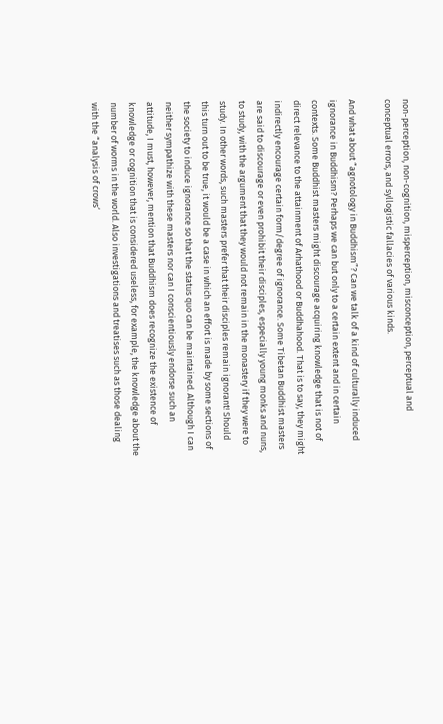non-perception, non-cognition, misperception, misconception, perceptual and conceptual errors, and syllogistic fallacies of various kinds.

And what about “agnotology in Buddhism”? Can we talk of a kind of culturally induced ignorance in Buddhism? Perhaps we can but only to a certain extent and in certain contexts. Some Buddhist masters might discourage acquiring knowledge that is not of direct relevance to the attainment of Arhathood or Buddhahood. That is to say, they might indirectly encourage certain form/degree of ignorance. Some Tibetan Buddhist masters are said to discourage or even prohibit their disciples, especially young monks and nuns, to study, with the argument that they would not remain in the monastery if they were to study. In other words, such masters prefer that their disciples remain ignorant! Should this turn out to be true, it would be a case in which an effort is made by some sections of the society to induce ignorance so that the status quo can be maintained. Although I can neither sympathize with these masters nor can I conscientiously endorse such an attitude, I must, however, mention that Buddhism does recognize the existence of knowledge or cognition that is considered useless, for example, the knowledge about the number of worms in the world. Also investigations and treatises such as those dealing with the “analysis of crows‘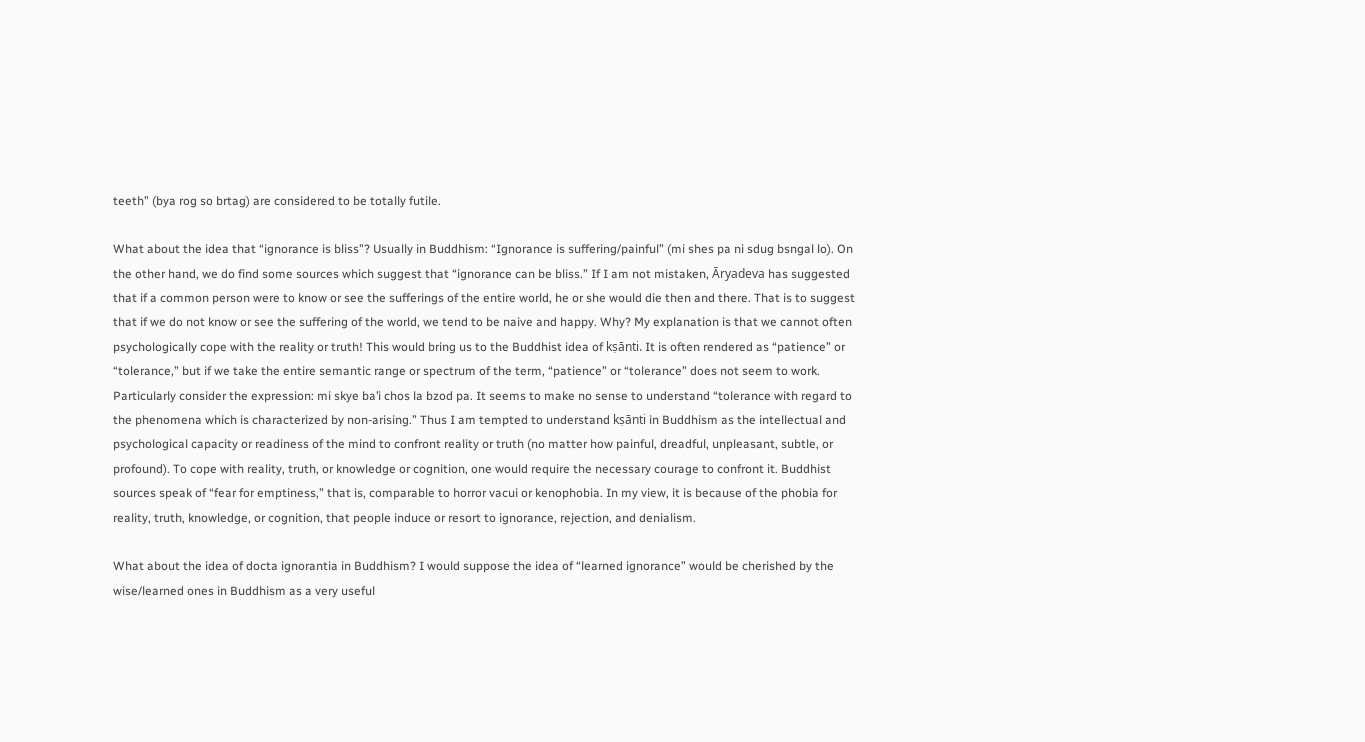teeth” (bya rog so brtag) are considered to be totally futile.

What about the idea that “ignorance is bliss”? Usually in Buddhism: “Ignorance is suffering/painful” (mi shes pa ni sdug bsngal lo). On the other hand, we do find some sources which suggest that “ignorance can be bliss.” If I am not mistaken, Āryadeva has suggested that if a common person were to know or see the sufferings of the entire world, he or she would die then and there. That is to suggest that if we do not know or see the suffering of the world, we tend to be naive and happy. Why? My explanation is that we cannot often psychologically cope with the reality or truth! This would bring us to the Buddhist idea of kṣānti. It is often rendered as “patience” or “tolerance,” but if we take the entire semantic range or spectrum of the term, “patience” or “tolerance” does not seem to work. Particularly consider the expression: mi skye ba’i chos la bzod pa. It seems to make no sense to understand “tolerance with regard to the phenomena which is characterized by non-arising.” Thus I am tempted to understand kṣānti in Buddhism as the intellectual and psychological capacity or readiness of the mind to confront reality or truth (no matter how painful, dreadful, unpleasant, subtle, or profound). To cope with reality, truth, or knowledge or cognition, one would require the necessary courage to confront it. Buddhist sources speak of “fear for emptiness,” that is, comparable to horror vacui or kenophobia. In my view, it is because of the phobia for reality, truth, knowledge, or cognition, that people induce or resort to ignorance, rejection, and denialism.

What about the idea of docta ignorantia in Buddhism? I would suppose the idea of “learned ignorance” would be cherished by the wise/learned ones in Buddhism as a very useful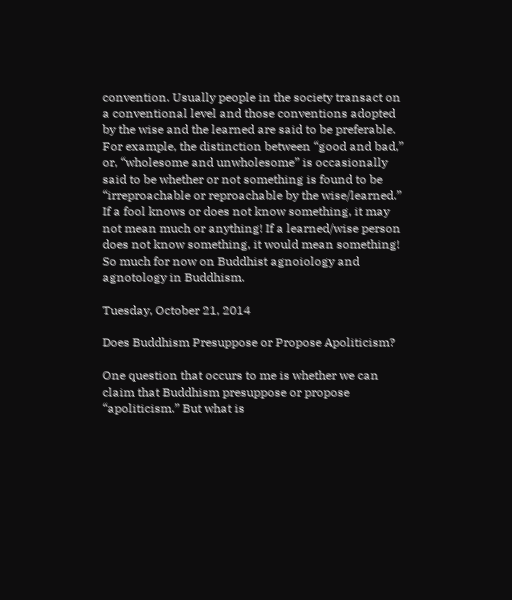convention. Usually people in the society transact on a conventional level and those conventions adopted by the wise and the learned are said to be preferable. For example, the distinction between “good and bad,” or, “wholesome and unwholesome” is occasionally said to be whether or not something is found to be “irreproachable or reproachable by the wise/learned.” If a fool knows or does not know something, it may not mean much or anything! If a learned/wise person does not know something, it would mean something! So much for now on Buddhist agnoiology and agnotology in Buddhism.

Tuesday, October 21, 2014

Does Buddhism Presuppose or Propose Apoliticism?

One question that occurs to me is whether we can claim that Buddhism presuppose or propose “apoliticism.” But what is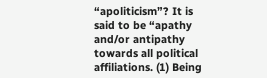“apoliticism”? It is said to be “apathy and/or antipathy towards all political affiliations. (1) Being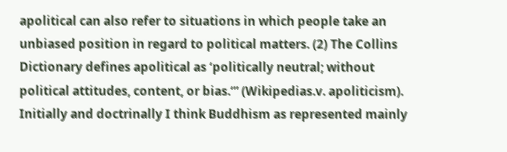apolitical can also refer to situations in which people take an unbiased position in regard to political matters. (2) The Collins Dictionary defines apolitical as ‘politically neutral; without political attitudes, content, or bias.‘” (Wikipedias.v. apoliticism). Initially and doctrinally I think Buddhism as represented mainly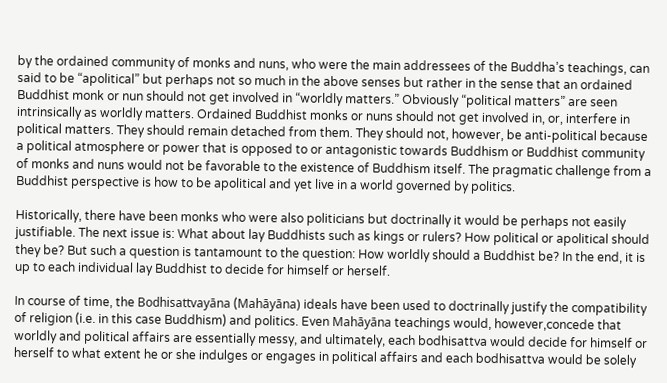by the ordained community of monks and nuns, who were the main addressees of the Buddha’s teachings, can said to be “apolitical” but perhaps not so much in the above senses but rather in the sense that an ordained Buddhist monk or nun should not get involved in “worldly matters.” Obviously “political matters” are seen intrinsically as worldly matters. Ordained Buddhist monks or nuns should not get involved in, or, interfere in political matters. They should remain detached from them. They should not, however, be anti-political because a political atmosphere or power that is opposed to or antagonistic towards Buddhism or Buddhist community of monks and nuns would not be favorable to the existence of Buddhism itself. The pragmatic challenge from a Buddhist perspective is how to be apolitical and yet live in a world governed by politics.

Historically, there have been monks who were also politicians but doctrinally it would be perhaps not easily justifiable. The next issue is: What about lay Buddhists such as kings or rulers? How political or apolitical should they be? But such a question is tantamount to the question: How worldly should a Buddhist be? In the end, it is up to each individual lay Buddhist to decide for himself or herself.

In course of time, the Bodhisattvayāna (Mahāyāna) ideals have been used to doctrinally justify the compatibility of religion (i.e. in this case Buddhism) and politics. Even Mahāyāna teachings would, however,concede that worldly and political affairs are essentially messy, and ultimately, each bodhisattva would decide for himself or herself to what extent he or she indulges or engages in political affairs and each bodhisattva would be solely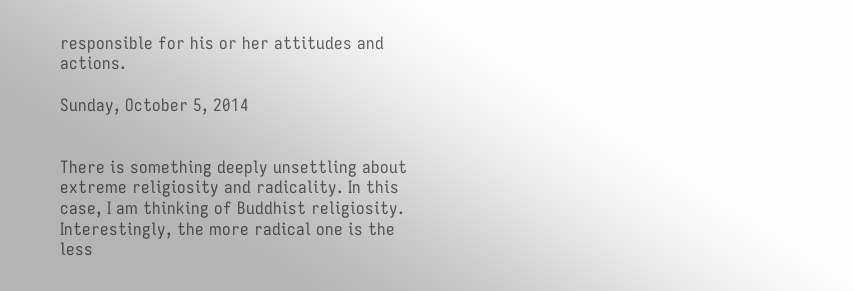responsible for his or her attitudes and actions.

Sunday, October 5, 2014


There is something deeply unsettling about extreme religiosity and radicality. In this case, I am thinking of Buddhist religiosity. Interestingly, the more radical one is the less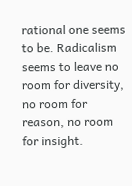rational one seems to be. Radicalism seems to leave no room for diversity, no room for reason, no room for insight.